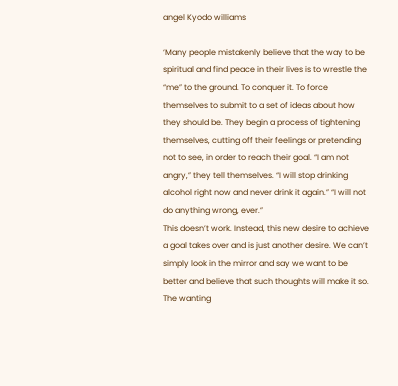angel Kyodo williams

‘Many people mistakenly believe that the way to be spiritual and find peace in their lives is to wrestle the “me” to the ground. To conquer it. To force themselves to submit to a set of ideas about how they should be. They begin a process of tightening themselves, cutting off their feelings or pretending not to see, in order to reach their goal. “I am not angry,” they tell themselves. “I will stop drinking alcohol right now and never drink it again.” “I will not do anything wrong, ever.”
This doesn’t work. Instead, this new desire to achieve a goal takes over and is just another desire. We can’t simply look in the mirror and say we want to be better and believe that such thoughts will make it so. The wanting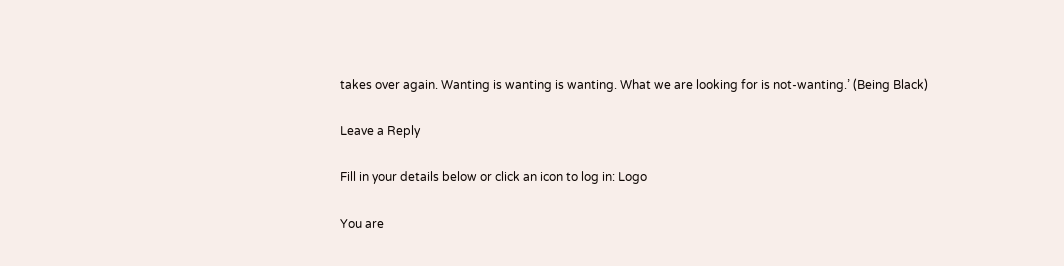takes over again. Wanting is wanting is wanting. What we are looking for is not-wanting.’ (Being Black)

Leave a Reply

Fill in your details below or click an icon to log in: Logo

You are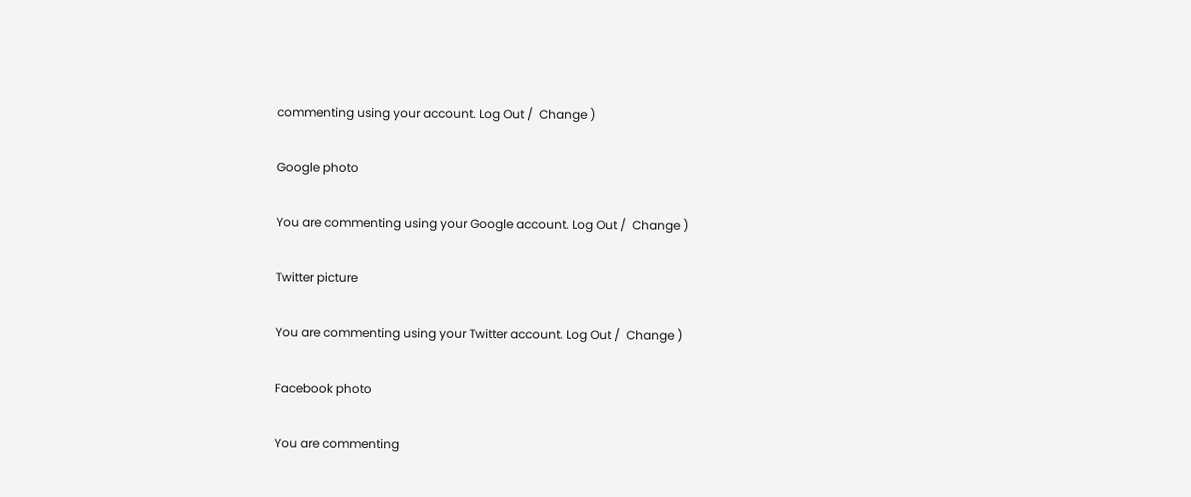commenting using your account. Log Out /  Change )

Google photo

You are commenting using your Google account. Log Out /  Change )

Twitter picture

You are commenting using your Twitter account. Log Out /  Change )

Facebook photo

You are commenting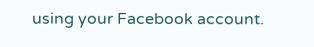using your Facebook account.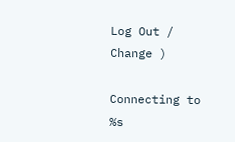Log Out /  Change )

Connecting to %s